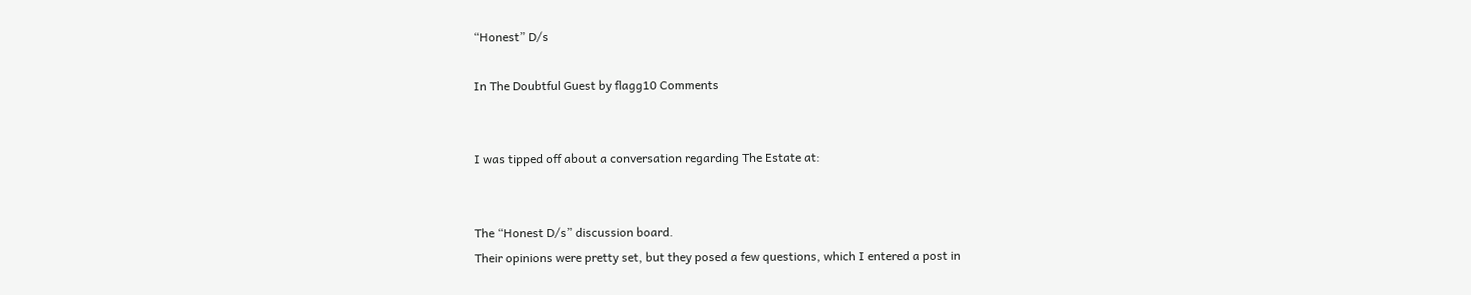“Honest” D/s

In The Doubtful Guest by flagg10 Comments


I was tipped off about a conversation regarding The Estate at:


The “Honest D/s” discussion board.
Their opinions were pretty set, but they posed a few questions, which I entered a post in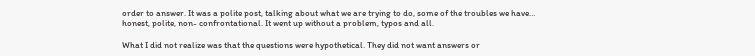order to answer. It was a polite post, talking about what we are trying to do, some of the troubles we have… honest, polite, non- confrontational. It went up without a problem, typos and all.

What I did not realize was that the questions were hypothetical. They did not want answers or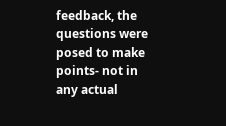feedback, the questions were posed to make points- not in any actual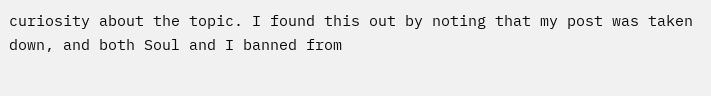curiosity about the topic. I found this out by noting that my post was taken down, and both Soul and I banned from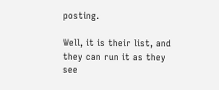posting.

Well, it is their list, and they can run it as they see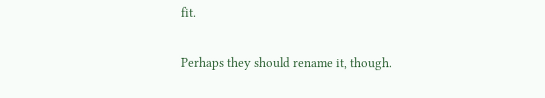fit.

Perhaps they should rename it, though.